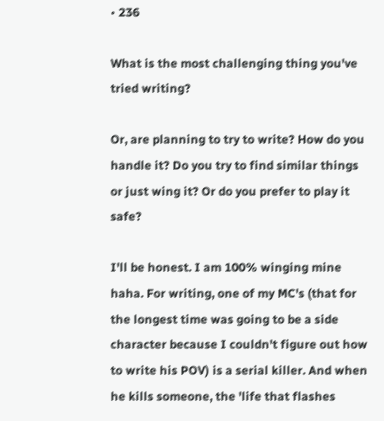• 236

What is the most challenging thing you've tried writing?

Or, are planning to try to write? How do you handle it? Do you try to find similar things or just wing it? Or do you prefer to play it safe?

I'll be honest. I am 100% winging mine haha. For writing, one of my MC's (that for the longest time was going to be a side character because I couldn't figure out how to write his POV) is a serial killer. And when he kills someone, the 'life that flashes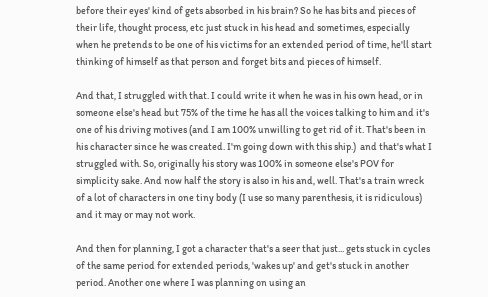before their eyes' kind of gets absorbed in his brain? So he has bits and pieces of their life, thought process, etc just stuck in his head and sometimes, especially when he pretends to be one of his victims for an extended period of time, he'll start thinking of himself as that person and forget bits and pieces of himself.

And that, I struggled with that. I could write it when he was in his own head, or in someone else's head but 75% of the time he has all the voices talking to him and it's one of his driving motives (and I am 100% unwilling to get rid of it. That's been in his character since he was created. I'm going down with this ship.)  and that's what I struggled with. So, originally his story was 100% in someone else's POV for simplicity sake. And now half the story is also in his and, well. That's a train wreck of a lot of characters in one tiny body (I use so many parenthesis, it is ridiculous) and it may or may not work.

And then for planning, I got a character that's a seer that just... gets stuck in cycles of the same period for extended periods, 'wakes up' and get's stuck in another period. Another one where I was planning on using an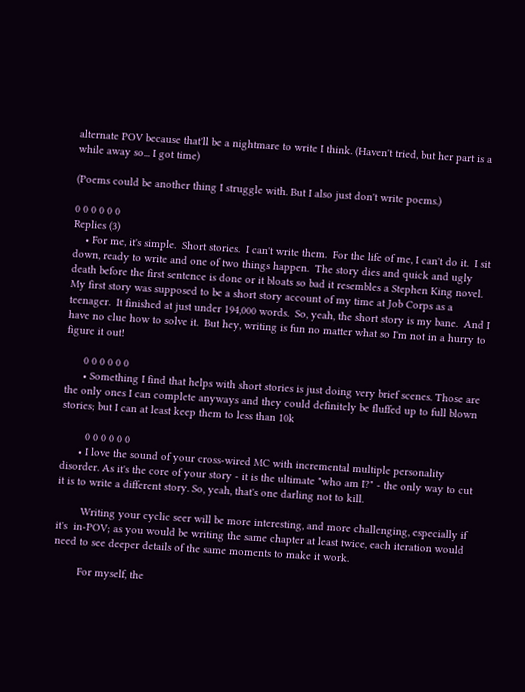alternate POV because that'll be a nightmare to write I think. (Haven't tried, but her part is a while away so... I got time)

(Poems could be another thing I struggle with. But I also just don't write poems.)

0 0 0 0 0 0
Replies (3)
    • For me, it's simple.  Short stories.  I can't write them.  For the life of me, I can't do it.  I sit down, ready to write and one of two things happen.  The story dies and quick and ugly death before the first sentence is done or it bloats so bad it resembles a Stephen King novel.  My first story was supposed to be a short story account of my time at Job Corps as a teenager.  It finished at just under 194,000 words.  So, yeah, the short story is my bane.  And I have no clue how to solve it.  But hey, writing is fun no matter what so I'm not in a hurry to figure it out!

      0 0 0 0 0 0
      • Something I find that helps with short stories is just doing very brief scenes. Those are the only ones I can complete anyways and they could definitely be fluffed up to full blown stories; but I can at least keep them to less than 10k

        0 0 0 0 0 0
      • I love the sound of your cross-wired MC with incremental multiple personality disorder. As it's the core of your story - it is the ultimate "who am I?" - the only way to cut it is to write a different story. So, yeah, that's one darling not to kill.

        Writing your cyclic seer will be more interesting, and more challenging, especially if it's  in-POV; as you would be writing the same chapter at least twice, each iteration would need to see deeper details of the same moments to make it work.

        For myself, the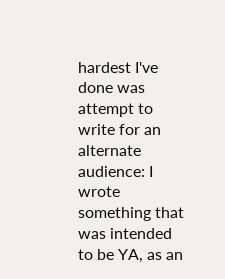hardest I've done was attempt to write for an alternate audience: I wrote something that was intended to be YA, as an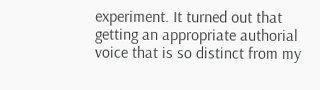experiment. It turned out that getting an appropriate authorial voice that is so distinct from my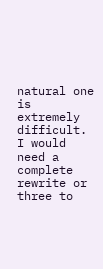natural one is extremely difficult. I would need a complete rewrite or three to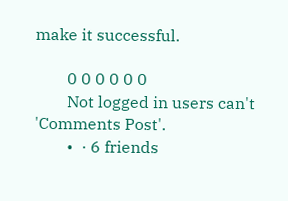make it successful.

        0 0 0 0 0 0
        Not logged in users can't 'Comments Post'.
        •  · 6 friends